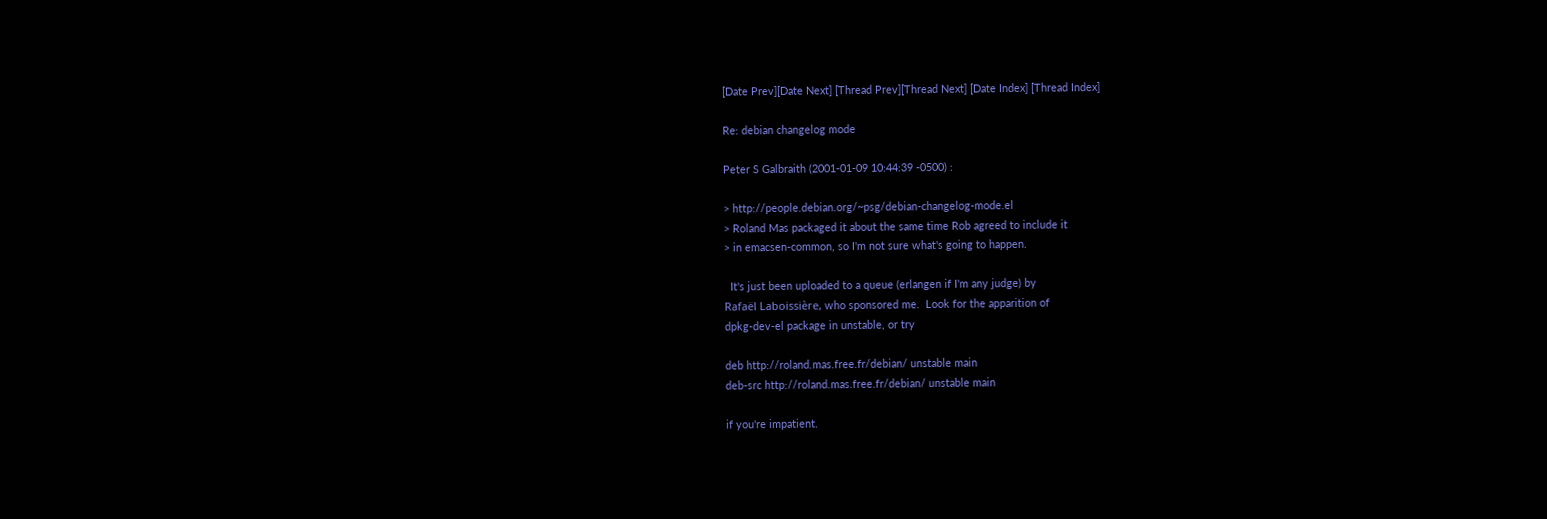[Date Prev][Date Next] [Thread Prev][Thread Next] [Date Index] [Thread Index]

Re: debian changelog mode

Peter S Galbraith (2001-01-09 10:44:39 -0500) :

> http://people.debian.org/~psg/debian-changelog-mode.el
> Roland Mas packaged it about the same time Rob agreed to include it
> in emacsen-common, so I'm not sure what's going to happen.

  It's just been uploaded to a queue (erlangen if I'm any judge) by
Rafaël Laboissière, who sponsored me.  Look for the apparition of
dpkg-dev-el package in unstable, or try

deb http://roland.mas.free.fr/debian/ unstable main
deb-src http://roland.mas.free.fr/debian/ unstable main

if you're impatient.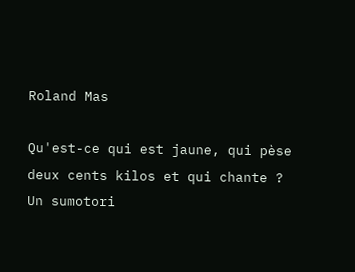Roland Mas

Qu'est-ce qui est jaune, qui pèse deux cents kilos et qui chante ?
Un sumotori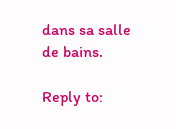dans sa salle de bains.

Reply to: